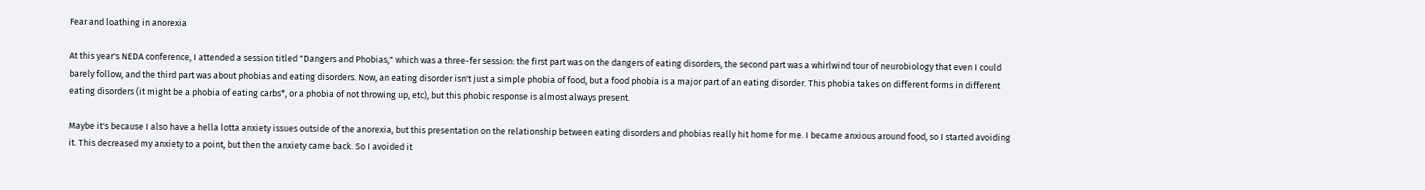Fear and loathing in anorexia

At this year's NEDA conference, I attended a session titled "Dangers and Phobias," which was a three-fer session: the first part was on the dangers of eating disorders, the second part was a whirlwind tour of neurobiology that even I could barely follow, and the third part was about phobias and eating disorders. Now, an eating disorder isn't just a simple phobia of food, but a food phobia is a major part of an eating disorder. This phobia takes on different forms in different eating disorders (it might be a phobia of eating carbs*, or a phobia of not throwing up, etc), but this phobic response is almost always present.

Maybe it's because I also have a hella lotta anxiety issues outside of the anorexia, but this presentation on the relationship between eating disorders and phobias really hit home for me. I became anxious around food, so I started avoiding it. This decreased my anxiety to a point, but then the anxiety came back. So I avoided it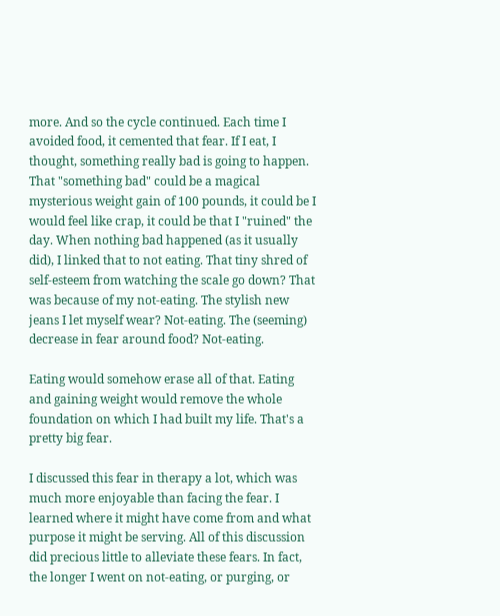more. And so the cycle continued. Each time I avoided food, it cemented that fear. If I eat, I thought, something really bad is going to happen. That "something bad" could be a magical mysterious weight gain of 100 pounds, it could be I would feel like crap, it could be that I "ruined" the day. When nothing bad happened (as it usually did), I linked that to not eating. That tiny shred of self-esteem from watching the scale go down? That was because of my not-eating. The stylish new jeans I let myself wear? Not-eating. The (seeming) decrease in fear around food? Not-eating.

Eating would somehow erase all of that. Eating and gaining weight would remove the whole foundation on which I had built my life. That's a pretty big fear.

I discussed this fear in therapy a lot, which was much more enjoyable than facing the fear. I learned where it might have come from and what purpose it might be serving. All of this discussion did precious little to alleviate these fears. In fact, the longer I went on not-eating, or purging, or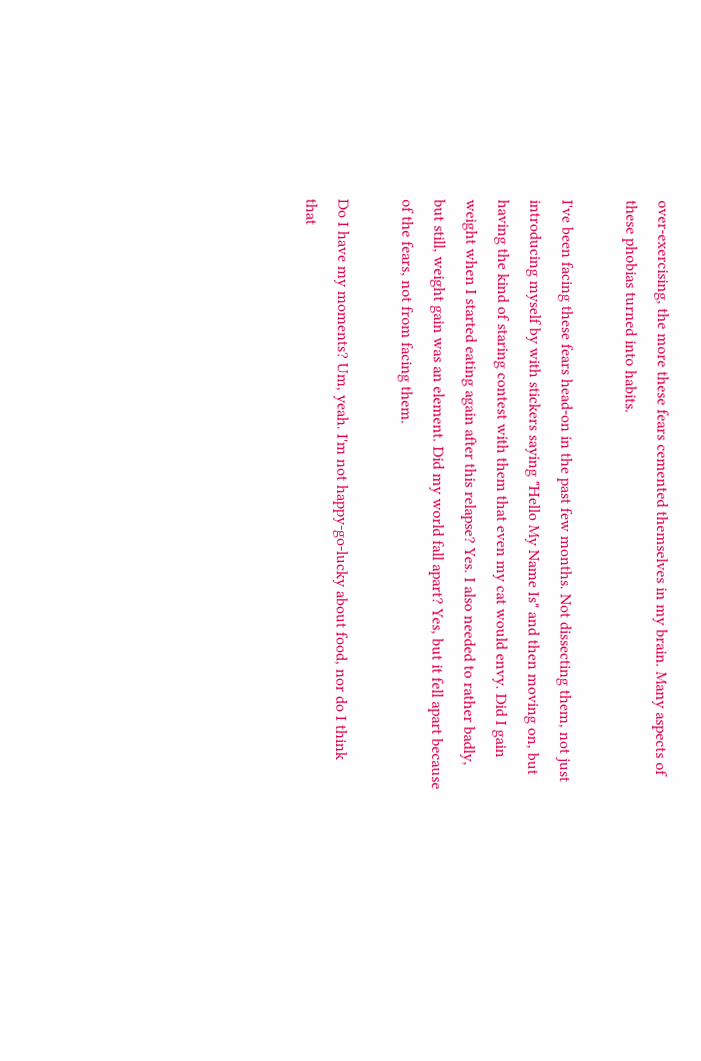over-exercising, the more these fears cemented themselves in my brain. Many aspects of these phobias turned into habits.

I've been facing these fears head-on in the past few months. Not dissecting them, not just introducing myself by with stickers saying "Hello My Name Is" and then moving on, but having the kind of staring contest with them that even my cat would envy. Did I gain weight when I started eating again after this relapse? Yes. I also needed to rather badly, but still, weight gain was an element. Did my world fall apart? Yes, but it fell apart because of the fears, not from facing them.

Do I have my moments? Um, yeah. I'm not happy-go-lucky about food, nor do I think that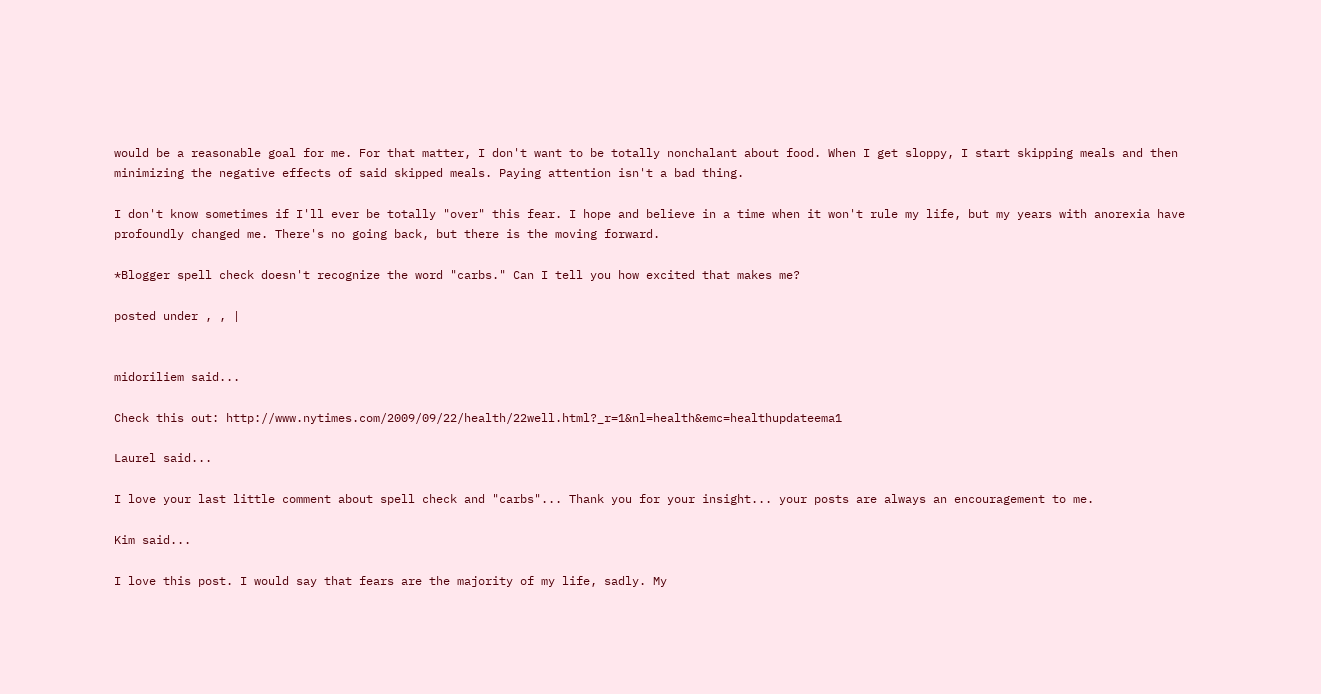would be a reasonable goal for me. For that matter, I don't want to be totally nonchalant about food. When I get sloppy, I start skipping meals and then minimizing the negative effects of said skipped meals. Paying attention isn't a bad thing.

I don't know sometimes if I'll ever be totally "over" this fear. I hope and believe in a time when it won't rule my life, but my years with anorexia have profoundly changed me. There's no going back, but there is the moving forward.

*Blogger spell check doesn't recognize the word "carbs." Can I tell you how excited that makes me?

posted under , , |


midoriliem said...

Check this out: http://www.nytimes.com/2009/09/22/health/22well.html?_r=1&nl=health&emc=healthupdateema1

Laurel said...

I love your last little comment about spell check and "carbs"... Thank you for your insight... your posts are always an encouragement to me.

Kim said...

I love this post. I would say that fears are the majority of my life, sadly. My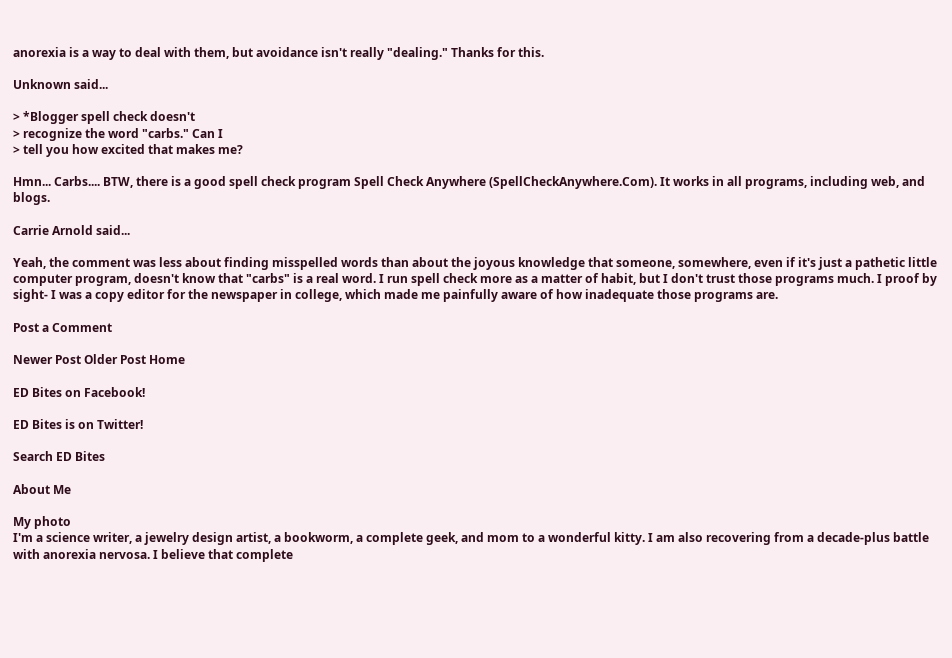anorexia is a way to deal with them, but avoidance isn't really "dealing." Thanks for this.

Unknown said...

> *Blogger spell check doesn't
> recognize the word "carbs." Can I
> tell you how excited that makes me?

Hmn... Carbs.... BTW, there is a good spell check program Spell Check Anywhere (SpellCheckAnywhere.Com). It works in all programs, including web, and blogs.

Carrie Arnold said...

Yeah, the comment was less about finding misspelled words than about the joyous knowledge that someone, somewhere, even if it's just a pathetic little computer program, doesn't know that "carbs" is a real word. I run spell check more as a matter of habit, but I don't trust those programs much. I proof by sight- I was a copy editor for the newspaper in college, which made me painfully aware of how inadequate those programs are.

Post a Comment

Newer Post Older Post Home

ED Bites on Facebook!

ED Bites is on Twitter!

Search ED Bites

About Me

My photo
I'm a science writer, a jewelry design artist, a bookworm, a complete geek, and mom to a wonderful kitty. I am also recovering from a decade-plus battle with anorexia nervosa. I believe that complete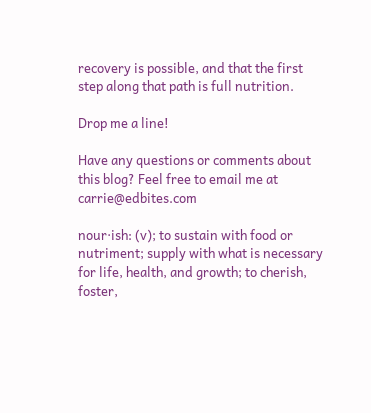recovery is possible, and that the first step along that path is full nutrition.

Drop me a line!

Have any questions or comments about this blog? Feel free to email me at carrie@edbites.com

nour·ish: (v); to sustain with food or nutriment; supply with what is necessary for life, health, and growth; to cherish, foster,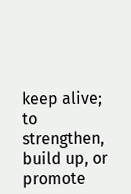keep alive; to strengthen, build up, or promote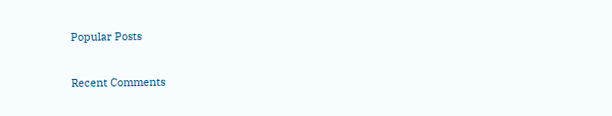Popular Posts


Recent Comments